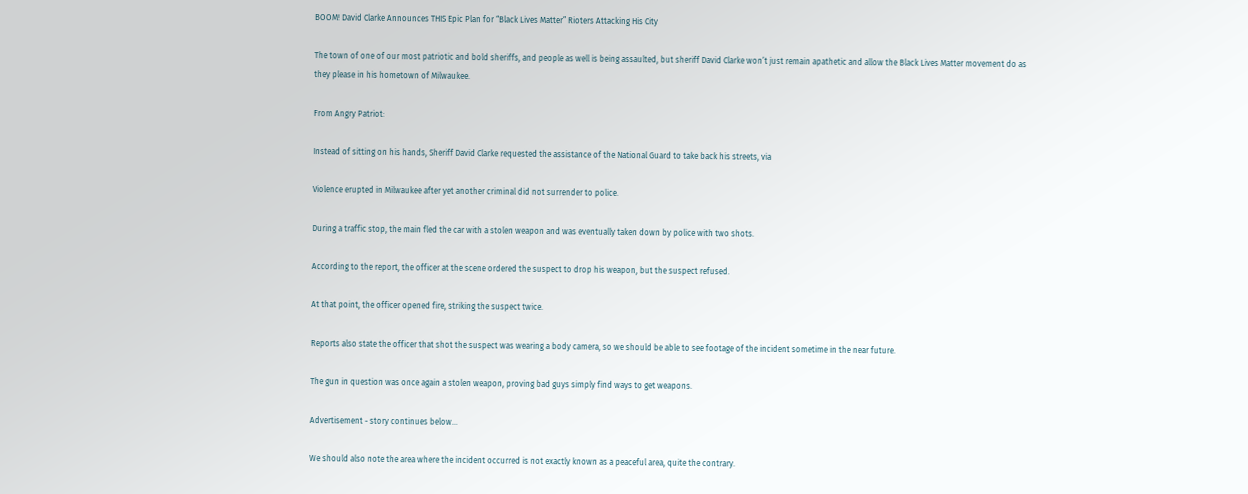BOOM! David Clarke Announces THIS Epic Plan for “Black Lives Matter” Rioters Attacking His City

The town of one of our most patriotic and bold sheriffs, and people as well is being assaulted, but sheriff David Clarke won’t just remain apathetic and allow the Black Lives Matter movement do as they please in his hometown of Milwaukee.

From Angry Patriot:

Instead of sitting on his hands, Sheriff David Clarke requested the assistance of the National Guard to take back his streets, via

Violence erupted in Milwaukee after yet another criminal did not surrender to police.

During a traffic stop, the main fled the car with a stolen weapon and was eventually taken down by police with two shots.

According to the report, the officer at the scene ordered the suspect to drop his weapon, but the suspect refused.

At that point, the officer opened fire, striking the suspect twice.

Reports also state the officer that shot the suspect was wearing a body camera, so we should be able to see footage of the incident sometime in the near future.

The gun in question was once again a stolen weapon, proving bad guys simply find ways to get weapons.

Advertisement - story continues below...

We should also note the area where the incident occurred is not exactly known as a peaceful area, quite the contrary.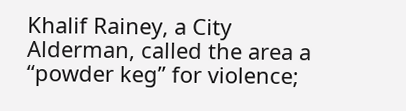Khalif Rainey, a City Alderman, called the area a “powder keg” for violence;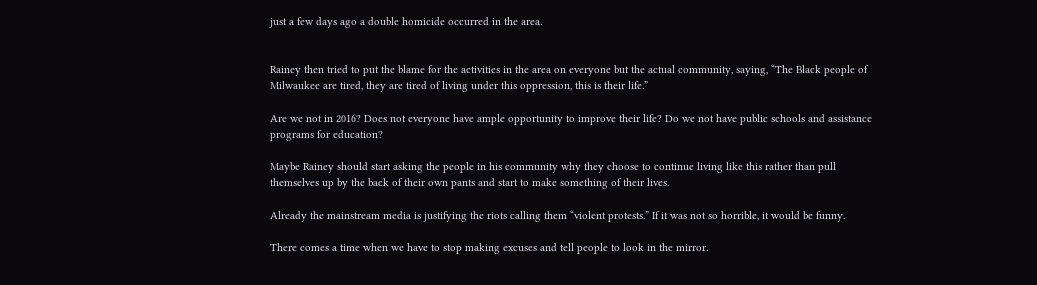just a few days ago a double homicide occurred in the area.


Rainey then tried to put the blame for the activities in the area on everyone but the actual community, saying, “The Black people of Milwaukee are tired, they are tired of living under this oppression, this is their life.”

Are we not in 2016? Does not everyone have ample opportunity to improve their life? Do we not have public schools and assistance programs for education?

Maybe Rainey should start asking the people in his community why they choose to continue living like this rather than pull themselves up by the back of their own pants and start to make something of their lives.

Already the mainstream media is justifying the riots calling them “violent protests.” If it was not so horrible, it would be funny.

There comes a time when we have to stop making excuses and tell people to look in the mirror.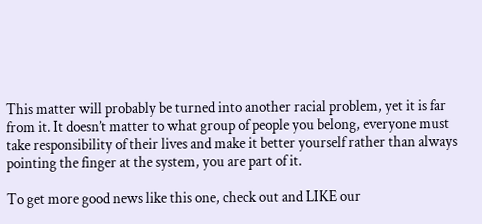This matter will probably be turned into another racial problem, yet it is far from it. It doesn’t matter to what group of people you belong, everyone must take responsibility of their lives and make it better yourself rather than always pointing the finger at the system, you are part of it.

To get more good news like this one, check out and LIKE our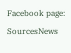Facebook page: SourcesNews